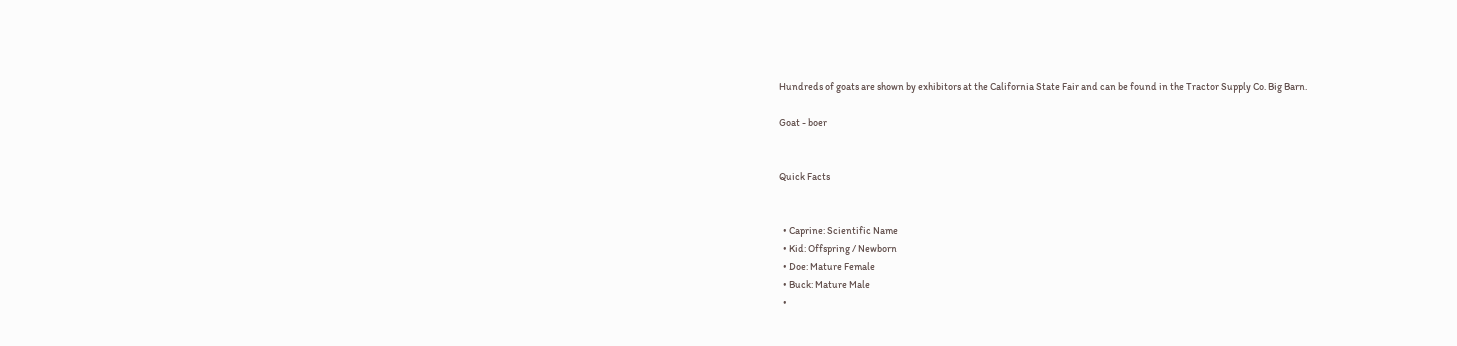Hundreds of goats are shown by exhibitors at the California State Fair and can be found in the Tractor Supply Co. Big Barn.

Goat - boer


Quick Facts


  • Caprine: Scientific Name
  • Kid: Offspring / Newborn
  • Doe: Mature Female
  • Buck: Mature Male
  •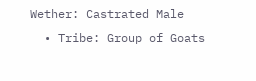Wether: Castrated Male
  • Tribe: Group of Goats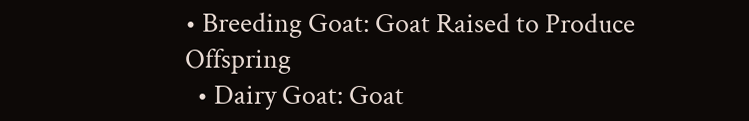• Breeding Goat: Goat Raised to Produce Offspring
  • Dairy Goat: Goat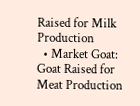Raised for Milk Production
  • Market Goat: Goat Raised for Meat Production